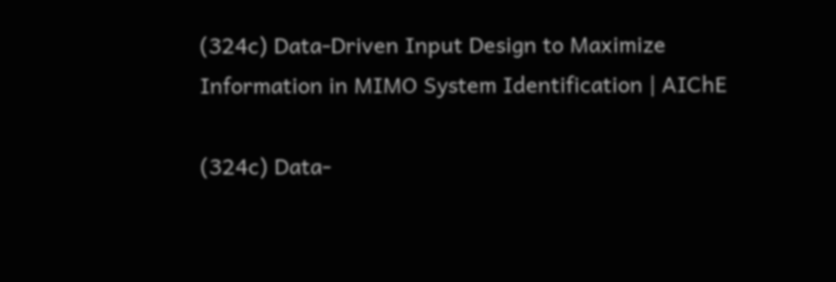(324c) Data-Driven Input Design to Maximize Information in MIMO System Identification | AIChE

(324c) Data-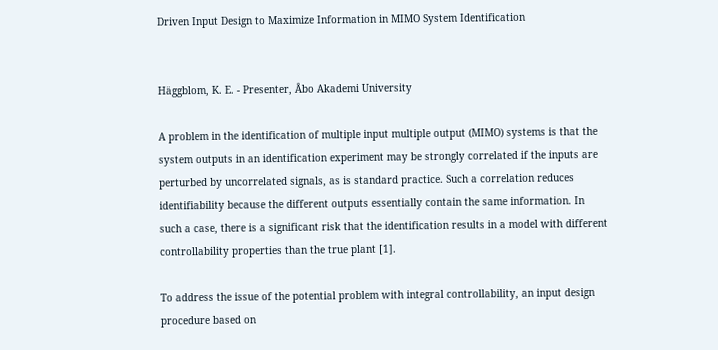Driven Input Design to Maximize Information in MIMO System Identification


Häggblom, K. E. - Presenter, Åbo Akademi University

A problem in the identification of multiple input multiple output (MIMO) systems is that the system outputs in an identification experiment may be strongly correlated if the inputs are perturbed by uncorrelated signals, as is standard practice. Such a correlation reduces identifiability because the different outputs essentially contain the same information. In such a case, there is a significant risk that the identification results in a model with different controllability properties than the true plant [1].

To address the issue of the potential problem with integral controllability, an input design procedure based on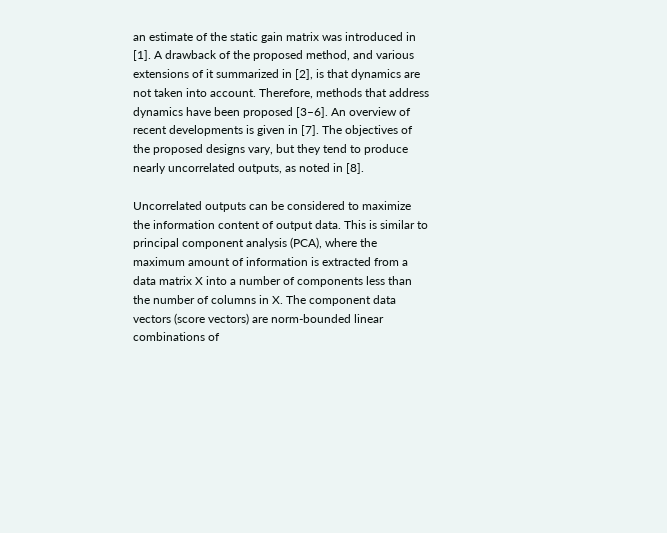an estimate of the static gain matrix was introduced in [1]. A drawback of the proposed method, and various extensions of it summarized in [2], is that dynamics are not taken into account. Therefore, methods that address dynamics have been proposed [3–6]. An overview of recent developments is given in [7]. The objectives of the proposed designs vary, but they tend to produce nearly uncorrelated outputs, as noted in [8].

Uncorrelated outputs can be considered to maximize the information content of output data. This is similar to principal component analysis (PCA), where the maximum amount of information is extracted from a data matrix X into a number of components less than the number of columns in X. The component data vectors (score vectors) are norm-bounded linear combinations of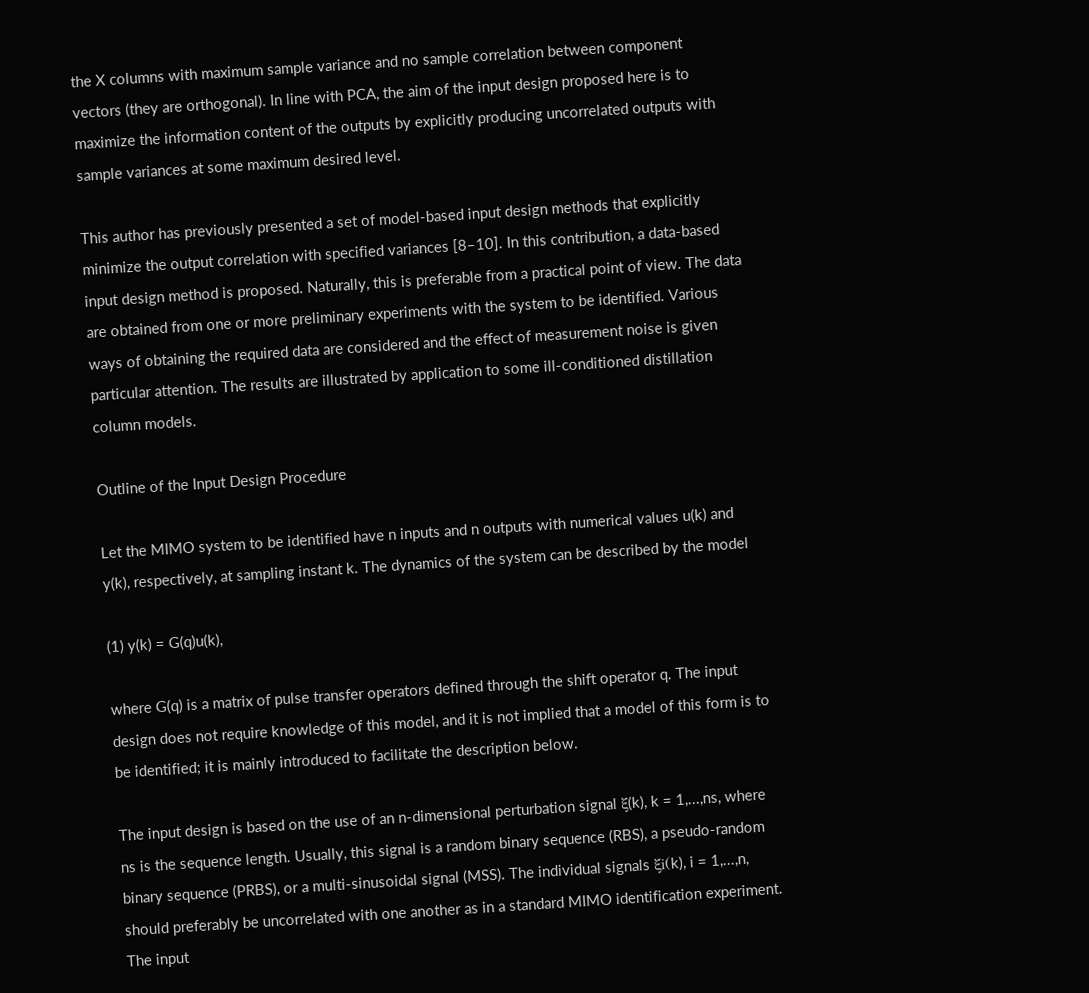the X columns with maximum sample variance and no sample correlation between component vectors (they are orthogonal). In line with PCA, the aim of the input design proposed here is to maximize the information content of the outputs by explicitly producing uncorrelated outputs with sample variances at some maximum desired level.

This author has previously presented a set of model-based input design methods that explicitly minimize the output correlation with specified variances [8–10]. In this contribution, a data-based input design method is proposed. Naturally, this is preferable from a practical point of view. The data are obtained from one or more preliminary experiments with the system to be identified. Various ways of obtaining the required data are considered and the effect of measurement noise is given particular attention. The results are illustrated by application to some ill-conditioned distillation column models.

Outline of the Input Design Procedure

Let the MIMO system to be identified have n inputs and n outputs with numerical values u(k) and y(k), respectively, at sampling instant k. The dynamics of the system can be described by the model

(1) y(k) = G(q)u(k),

where G(q) is a matrix of pulse transfer operators defined through the shift operator q. The input design does not require knowledge of this model, and it is not implied that a model of this form is to be identified; it is mainly introduced to facilitate the description below.

The input design is based on the use of an n-dimensional perturbation signal ξ(k), k = 1,...,ns, where ns is the sequence length. Usually, this signal is a random binary sequence (RBS), a pseudo-random binary sequence (PRBS), or a multi-sinusoidal signal (MSS). The individual signals ξi(k), i = 1,...,n, should preferably be uncorrelated with one another as in a standard MIMO identification experiment. The input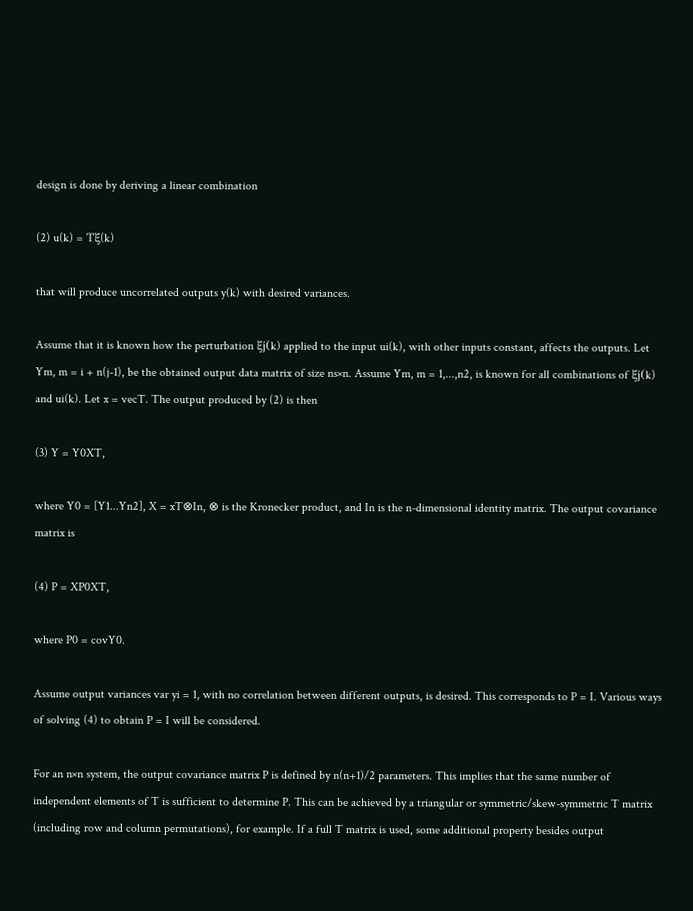design is done by deriving a linear combination

(2) u(k) = Tξ(k)

that will produce uncorrelated outputs y(k) with desired variances.

Assume that it is known how the perturbation ξj(k) applied to the input ui(k), with other inputs constant, affects the outputs. Let Ym, m = i + n(j-1), be the obtained output data matrix of size ns×n. Assume Ym, m = 1,...,n2, is known for all combinations of ξj(k) and ui(k). Let x = vecT. The output produced by (2) is then

(3) Y = Y0XT,

where Y0 = [Y1...Yn2], X = xT⊗In, ⊗ is the Kronecker product, and In is the n-dimensional identity matrix. The output covariance matrix is

(4) P = XP0XT,

where P0 = covY0.

Assume output variances var yi = 1, with no correlation between different outputs, is desired. This corresponds to P = I. Various ways of solving (4) to obtain P = I will be considered.

For an n×n system, the output covariance matrix P is defined by n(n+1)/2 parameters. This implies that the same number of independent elements of T is sufficient to determine P. This can be achieved by a triangular or symmetric/skew-symmetric T matrix (including row and column permutations), for example. If a full T matrix is used, some additional property besides output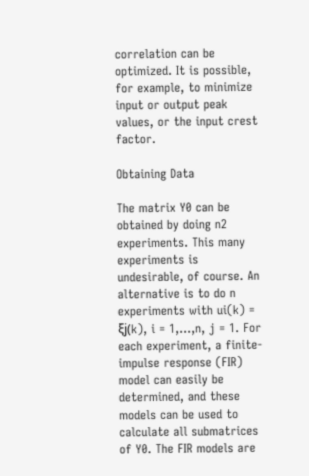correlation can be optimized. It is possible, for example, to minimize input or output peak values, or the input crest factor.

Obtaining Data

The matrix Y0 can be obtained by doing n2 experiments. This many experiments is undesirable, of course. An alternative is to do n experiments with ui(k) = ξj(k), i = 1,...,n, j = 1. For each experiment, a finite-impulse response (FIR) model can easily be determined, and these models can be used to calculate all submatrices of Y0. The FIR models are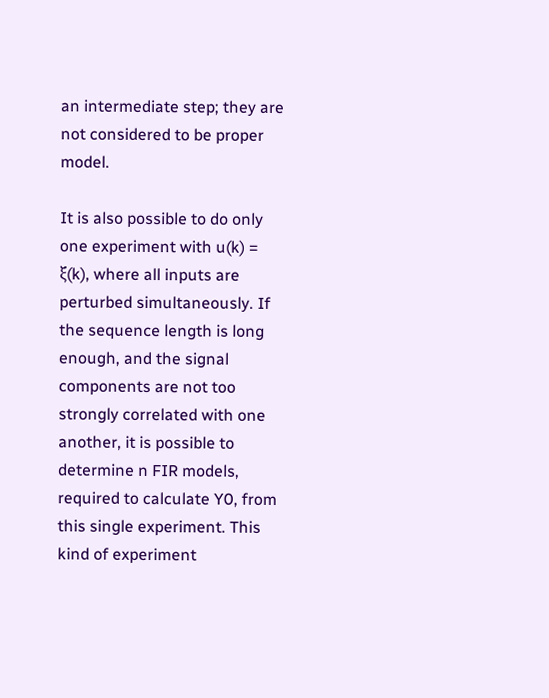an intermediate step; they are not considered to be proper model.

It is also possible to do only one experiment with u(k) = ξ(k), where all inputs are perturbed simultaneously. If the sequence length is long enough, and the signal components are not too strongly correlated with one another, it is possible to determine n FIR models, required to calculate Y0, from this single experiment. This kind of experiment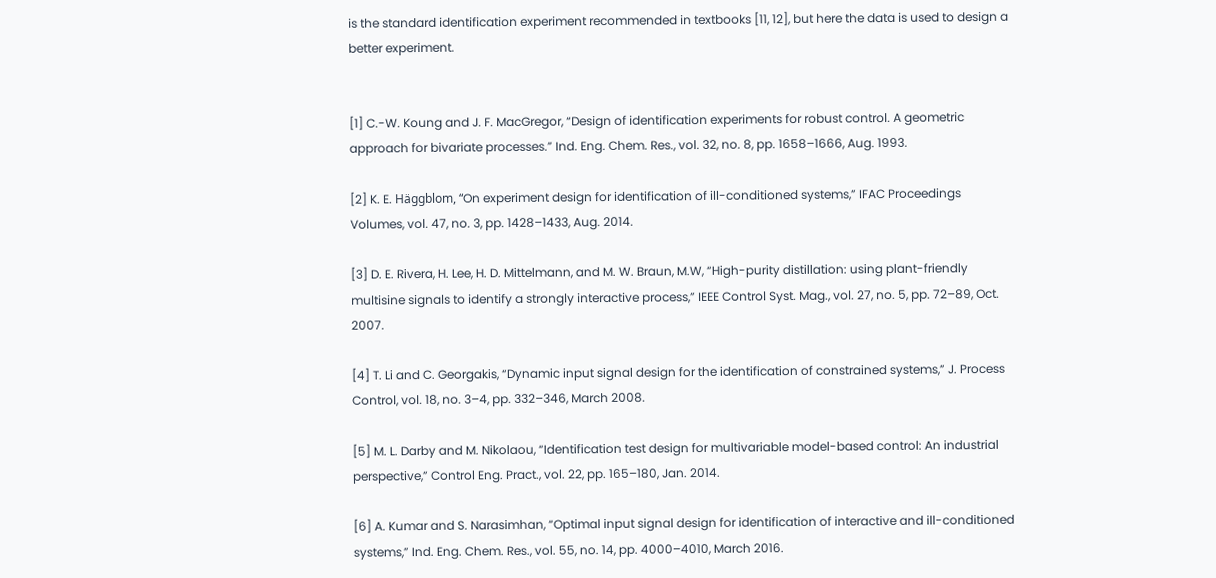is the standard identification experiment recommended in textbooks [11, 12], but here the data is used to design a better experiment.


[1] C.-W. Koung and J. F. MacGregor, “Design of identification experiments for robust control. A geometric approach for bivariate processes.” Ind. Eng. Chem. Res., vol. 32, no. 8, pp. 1658–1666, Aug. 1993.

[2] K. E. Häggblom, “On experiment design for identification of ill-conditioned systems,” IFAC Proceedings Volumes, vol. 47, no. 3, pp. 1428–1433, Aug. 2014.

[3] D. E. Rivera, H. Lee, H. D. Mittelmann, and M. W. Braun, M.W, “High-purity distillation: using plant-friendly multisine signals to identify a strongly interactive process,” IEEE Control Syst. Mag., vol. 27, no. 5, pp. 72–89, Oct. 2007.

[4] T. Li and C. Georgakis, “Dynamic input signal design for the identification of constrained systems,” J. Process Control, vol. 18, no. 3–4, pp. 332–346, March 2008.

[5] M. L. Darby and M. Nikolaou, “Identification test design for multivariable model-based control: An industrial perspective,” Control Eng. Pract., vol. 22, pp. 165–180, Jan. 2014.

[6] A. Kumar and S. Narasimhan, “Optimal input signal design for identification of interactive and ill-conditioned systems,” Ind. Eng. Chem. Res., vol. 55, no. 14, pp. 4000–4010, March 2016.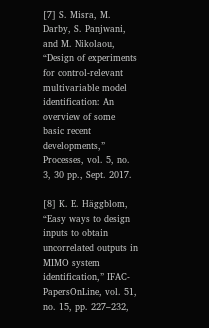[7] S. Misra, M. Darby, S. Panjwani, and M. Nikolaou, “Design of experiments for control-relevant multivariable model identification: An overview of some basic recent developments,” Processes, vol. 5, no. 3, 30 pp., Sept. 2017.

[8] K. E. Häggblom, “Easy ways to design inputs to obtain uncorrelated outputs in MIMO system identification,” IFAC-PapersOnLine, vol. 51, no. 15, pp. 227–232,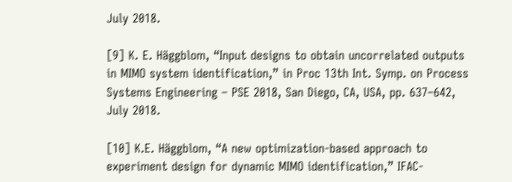July 2018.

[9] K. E. Häggblom, “Input designs to obtain uncorrelated outputs in MIMO system identification,” in Proc 13th Int. Symp. on Process Systems Engineering – PSE 2018, San Diego, CA, USA, pp. 637–642, July 2018.

[10] K.E. Häggblom, “A new optimization-based approach to experiment design for dynamic MIMO identification,” IFAC-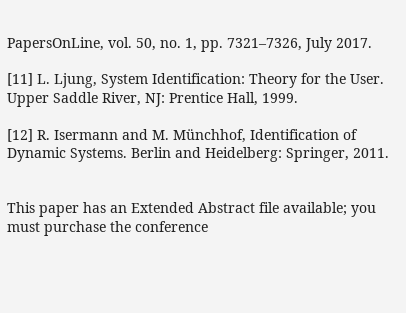PapersOnLine, vol. 50, no. 1, pp. 7321–7326, July 2017.

[11] L. Ljung, System Identification: Theory for the User. Upper Saddle River, NJ: Prentice Hall, 1999.

[12] R. Isermann and M. Münchhof, Identification of Dynamic Systems. Berlin and Heidelberg: Springer, 2011.


This paper has an Extended Abstract file available; you must purchase the conference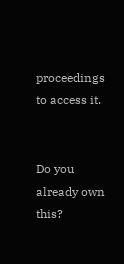proceedings to access it.


Do you already own this?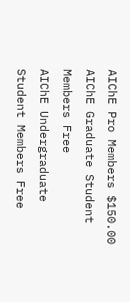AIChE Pro Members $150.00
AIChE Graduate Student Members Free
AIChE Undergraduate Student Members Free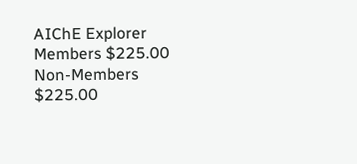AIChE Explorer Members $225.00
Non-Members $225.00